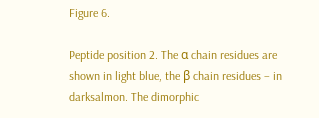Figure 6.

Peptide position 2. The α chain residues are shown in light blue, the β chain residues – in darksalmon. The dimorphic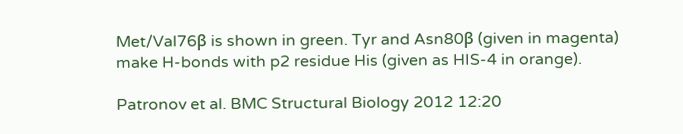Met/Val76β is shown in green. Tyr and Asn80β (given in magenta) make H-bonds with p2 residue His (given as HIS-4 in orange).

Patronov et al. BMC Structural Biology 2012 12:20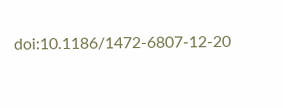doi:10.1186/1472-6807-12-20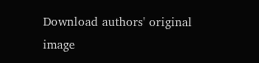Download authors' original image